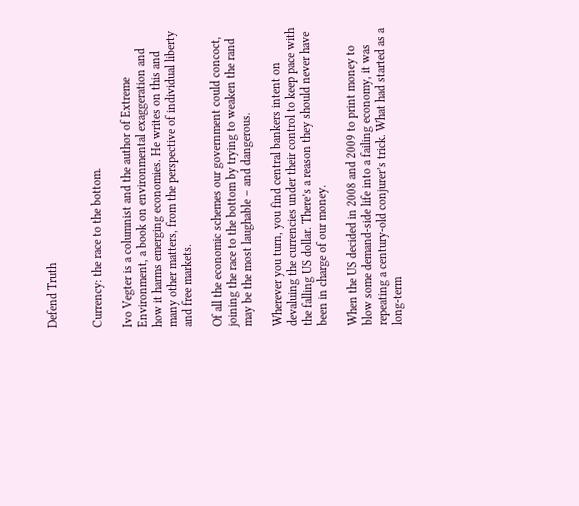Defend Truth


Currency: the race to the bottom.

Ivo Vegter is a columnist and the author of Extreme Environment, a book on environmental exaggeration and how it harms emerging economies. He writes on this and many other matters, from the perspective of individual liberty and free markets.

Of all the economic schemes our government could concoct, joining the race to the bottom by trying to weaken the rand may be the most laughable – and dangerous.

Wherever you turn, you find central bankers intent on devaluing the currencies under their control to keep pace with the falling US dollar. There’s a reason they should never have been in charge of our money.

When the US decided in 2008 and 2009 to print money to blow some demand-side life into a failing economy, it was repeating a century-old conjurer’s trick. What had started as a long-term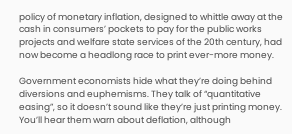policy of monetary inflation, designed to whittle away at the cash in consumers’ pockets to pay for the public works projects and welfare state services of the 20th century, had now become a headlong race to print ever-more money.

Government economists hide what they’re doing behind diversions and euphemisms. They talk of “quantitative easing”, so it doesn’t sound like they’re just printing money. You’ll hear them warn about deflation, although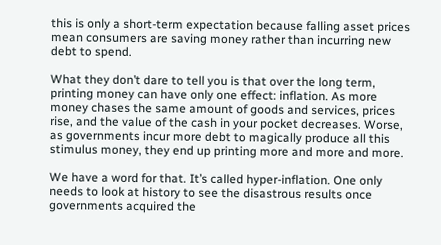this is only a short-term expectation because falling asset prices mean consumers are saving money rather than incurring new debt to spend.

What they don’t dare to tell you is that over the long term, printing money can have only one effect: inflation. As more money chases the same amount of goods and services, prices rise, and the value of the cash in your pocket decreases. Worse, as governments incur more debt to magically produce all this stimulus money, they end up printing more and more and more.

We have a word for that. It’s called hyper-inflation. One only needs to look at history to see the disastrous results once governments acquired the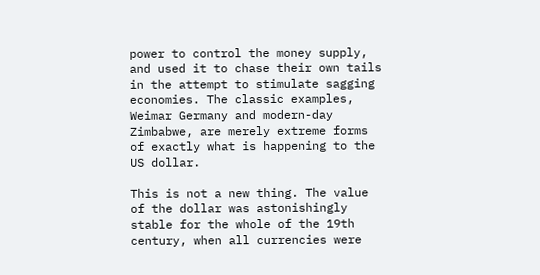power to control the money supply, and used it to chase their own tails in the attempt to stimulate sagging economies. The classic examples, Weimar Germany and modern-day Zimbabwe, are merely extreme forms of exactly what is happening to the US dollar.

This is not a new thing. The value of the dollar was astonishingly stable for the whole of the 19th century, when all currencies were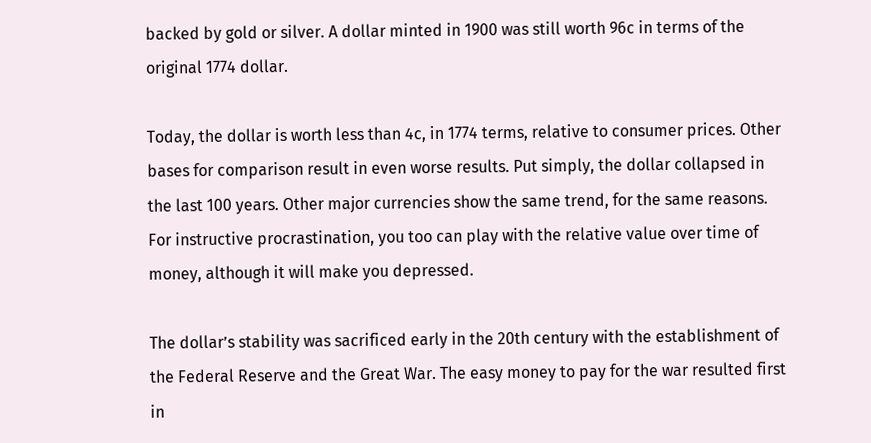backed by gold or silver. A dollar minted in 1900 was still worth 96c in terms of the original 1774 dollar.

Today, the dollar is worth less than 4c, in 1774 terms, relative to consumer prices. Other bases for comparison result in even worse results. Put simply, the dollar collapsed in the last 100 years. Other major currencies show the same trend, for the same reasons. For instructive procrastination, you too can play with the relative value over time of money, although it will make you depressed.

The dollar’s stability was sacrificed early in the 20th century with the establishment of the Federal Reserve and the Great War. The easy money to pay for the war resulted first in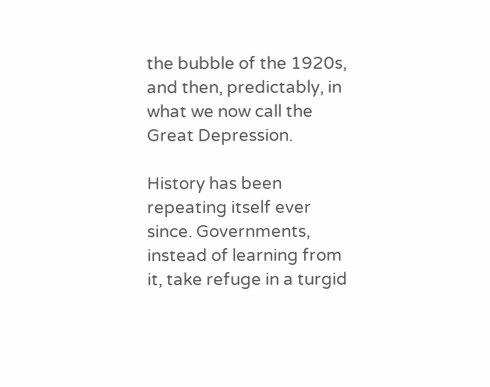the bubble of the 1920s, and then, predictably, in what we now call the Great Depression.

History has been repeating itself ever since. Governments, instead of learning from it, take refuge in a turgid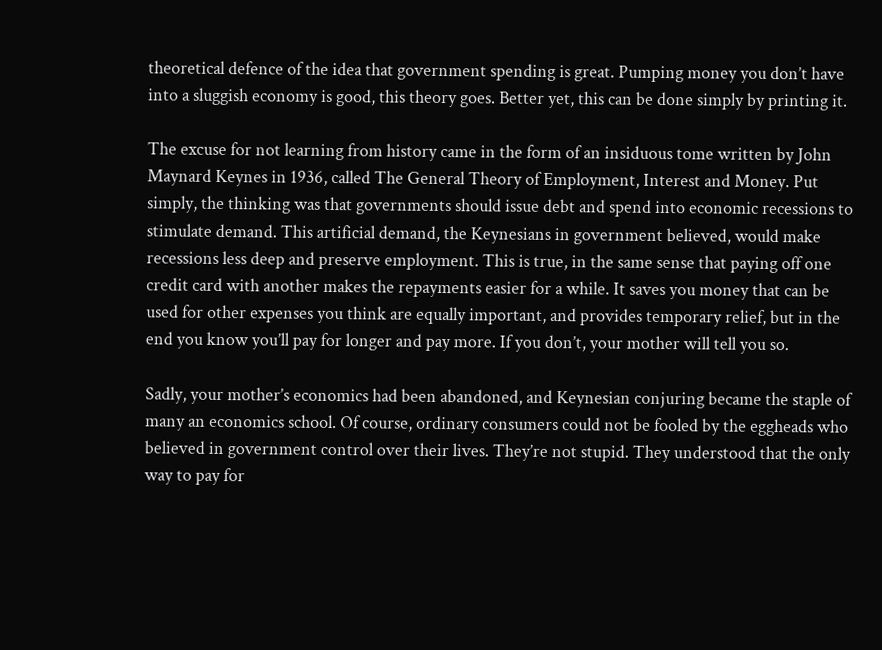theoretical defence of the idea that government spending is great. Pumping money you don’t have into a sluggish economy is good, this theory goes. Better yet, this can be done simply by printing it.

The excuse for not learning from history came in the form of an insiduous tome written by John Maynard Keynes in 1936, called The General Theory of Employment, Interest and Money. Put simply, the thinking was that governments should issue debt and spend into economic recessions to stimulate demand. This artificial demand, the Keynesians in government believed, would make recessions less deep and preserve employment. This is true, in the same sense that paying off one credit card with another makes the repayments easier for a while. It saves you money that can be used for other expenses you think are equally important, and provides temporary relief, but in the end you know you’ll pay for longer and pay more. If you don’t, your mother will tell you so.

Sadly, your mother’s economics had been abandoned, and Keynesian conjuring became the staple of many an economics school. Of course, ordinary consumers could not be fooled by the eggheads who believed in government control over their lives. They’re not stupid. They understood that the only way to pay for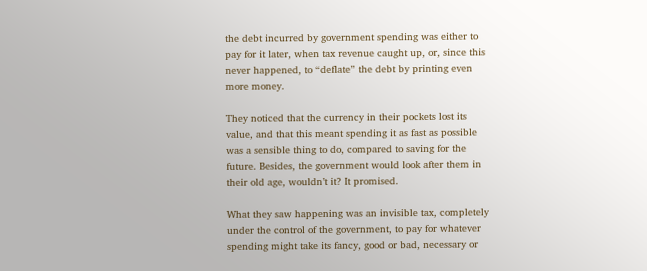the debt incurred by government spending was either to pay for it later, when tax revenue caught up, or, since this never happened, to “deflate” the debt by printing even more money.

They noticed that the currency in their pockets lost its value, and that this meant spending it as fast as possible was a sensible thing to do, compared to saving for the future. Besides, the government would look after them in their old age, wouldn’t it? It promised.

What they saw happening was an invisible tax, completely under the control of the government, to pay for whatever spending might take its fancy, good or bad, necessary or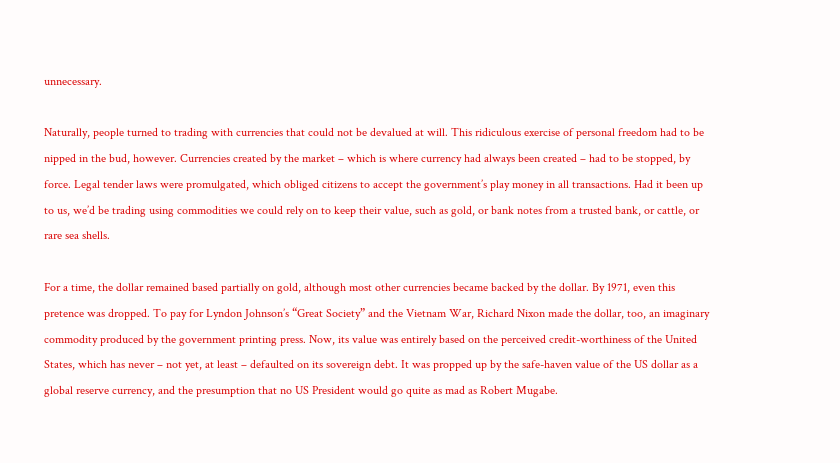unnecessary.

Naturally, people turned to trading with currencies that could not be devalued at will. This ridiculous exercise of personal freedom had to be nipped in the bud, however. Currencies created by the market – which is where currency had always been created – had to be stopped, by force. Legal tender laws were promulgated, which obliged citizens to accept the government’s play money in all transactions. Had it been up to us, we’d be trading using commodities we could rely on to keep their value, such as gold, or bank notes from a trusted bank, or cattle, or rare sea shells.

For a time, the dollar remained based partially on gold, although most other currencies became backed by the dollar. By 1971, even this pretence was dropped. To pay for Lyndon Johnson’s “Great Society” and the Vietnam War, Richard Nixon made the dollar, too, an imaginary commodity produced by the government printing press. Now, its value was entirely based on the perceived credit-worthiness of the United States, which has never – not yet, at least – defaulted on its sovereign debt. It was propped up by the safe-haven value of the US dollar as a global reserve currency, and the presumption that no US President would go quite as mad as Robert Mugabe.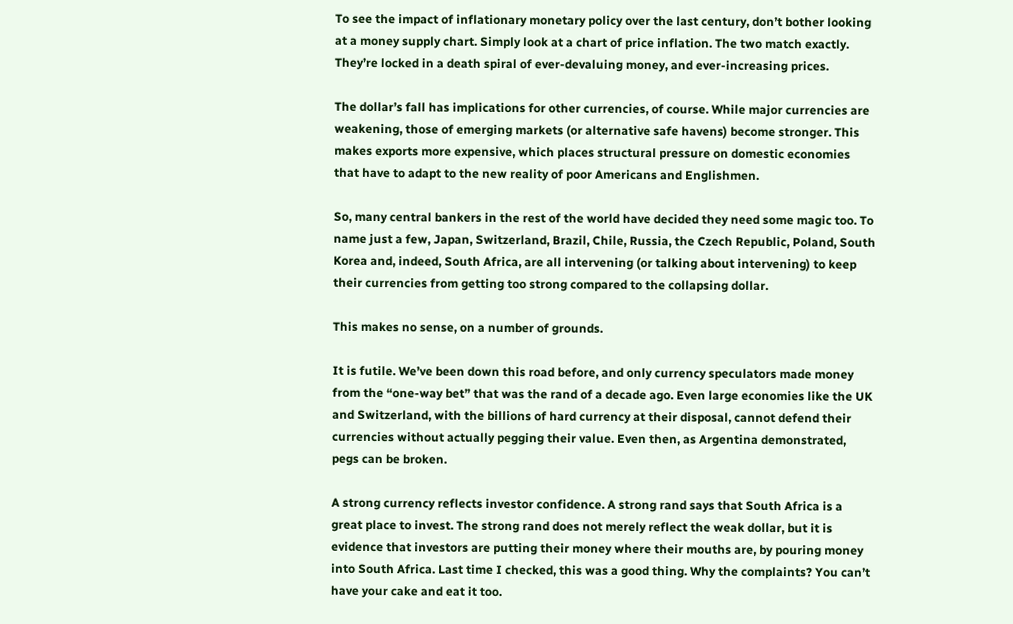To see the impact of inflationary monetary policy over the last century, don’t bother looking at a money supply chart. Simply look at a chart of price inflation. The two match exactly. They’re locked in a death spiral of ever-devaluing money, and ever-increasing prices.

The dollar’s fall has implications for other currencies, of course. While major currencies are weakening, those of emerging markets (or alternative safe havens) become stronger. This makes exports more expensive, which places structural pressure on domestic economies that have to adapt to the new reality of poor Americans and Englishmen.

So, many central bankers in the rest of the world have decided they need some magic too. To name just a few, Japan, Switzerland, Brazil, Chile, Russia, the Czech Republic, Poland, South Korea and, indeed, South Africa, are all intervening (or talking about intervening) to keep their currencies from getting too strong compared to the collapsing dollar.

This makes no sense, on a number of grounds.

It is futile. We’ve been down this road before, and only currency speculators made money from the “one-way bet” that was the rand of a decade ago. Even large economies like the UK and Switzerland, with the billions of hard currency at their disposal, cannot defend their currencies without actually pegging their value. Even then, as Argentina demonstrated, pegs can be broken.

A strong currency reflects investor confidence. A strong rand says that South Africa is a great place to invest. The strong rand does not merely reflect the weak dollar, but it is evidence that investors are putting their money where their mouths are, by pouring money into South Africa. Last time I checked, this was a good thing. Why the complaints? You can’t have your cake and eat it too.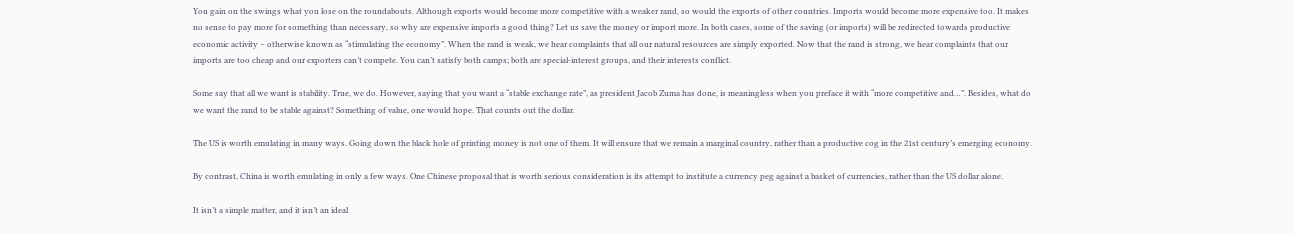You gain on the swings what you lose on the roundabouts. Although exports would become more competitive with a weaker rand, so would the exports of other countries. Imports would become more expensive too. It makes no sense to pay more for something than necessary, so why are expensive imports a good thing? Let us save the money or import more. In both cases, some of the saving (or imports) will be redirected towards productive economic activity – otherwise known as “stimulating the economy”. When the rand is weak, we hear complaints that all our natural resources are simply exported. Now that the rand is strong, we hear complaints that our imports are too cheap and our exporters can’t compete. You can’t satisfy both camps; both are special-interest groups, and their interests conflict.

Some say that all we want is stability. True, we do. However, saying that you want a “stable exchange rate”, as president Jacob Zuma has done, is meaningless when you preface it with “more competitive and…”. Besides, what do we want the rand to be stable against? Something of value, one would hope. That counts out the dollar.

The US is worth emulating in many ways. Going down the black hole of printing money is not one of them. It will ensure that we remain a marginal country, rather than a productive cog in the 21st century’s emerging economy.

By contrast, China is worth emulating in only a few ways. One Chinese proposal that is worth serious consideration is its attempt to institute a currency peg against a basket of currencies, rather than the US dollar alone.

It isn’t a simple matter, and it isn’t an ideal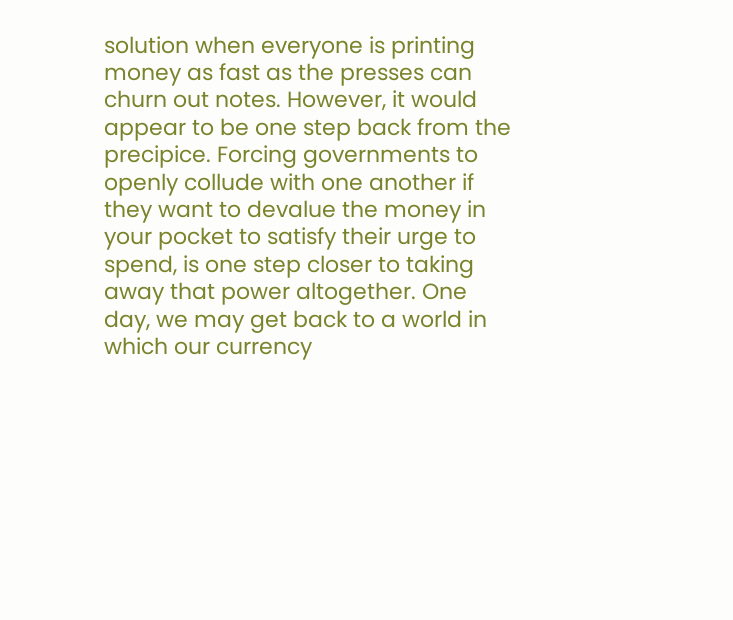solution when everyone is printing money as fast as the presses can churn out notes. However, it would appear to be one step back from the precipice. Forcing governments to openly collude with one another if they want to devalue the money in your pocket to satisfy their urge to spend, is one step closer to taking away that power altogether. One day, we may get back to a world in which our currency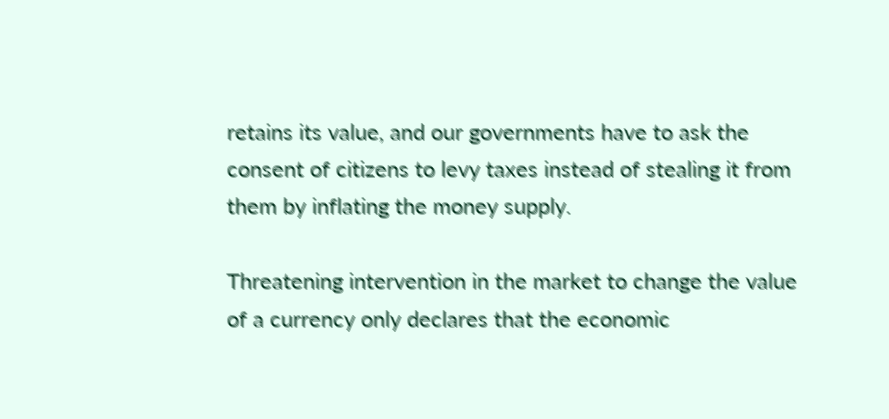retains its value, and our governments have to ask the consent of citizens to levy taxes instead of stealing it from them by inflating the money supply.

Threatening intervention in the market to change the value of a currency only declares that the economic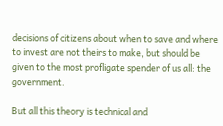decisions of citizens about when to save and where to invest are not theirs to make, but should be given to the most profligate spender of us all: the government.

But all this theory is technical and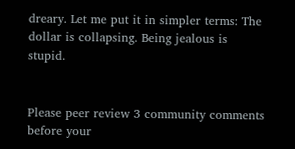dreary. Let me put it in simpler terms: The dollar is collapsing. Being jealous is stupid.


Please peer review 3 community comments before your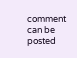comment can be posted